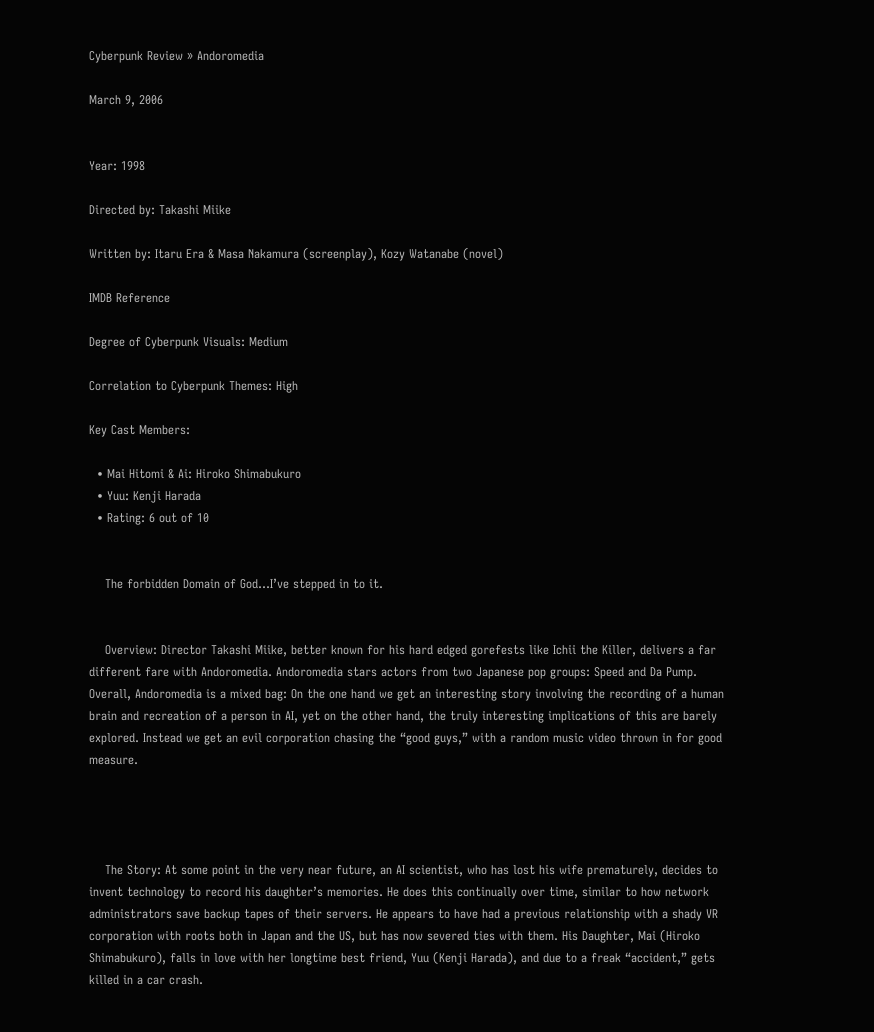Cyberpunk Review » Andoromedia

March 9, 2006


Year: 1998

Directed by: Takashi Miike

Written by: Itaru Era & Masa Nakamura (screenplay), Kozy Watanabe (novel)

IMDB Reference

Degree of Cyberpunk Visuals: Medium

Correlation to Cyberpunk Themes: High

Key Cast Members:

  • Mai Hitomi & Ai: Hiroko Shimabukuro
  • Yuu: Kenji Harada
  • Rating: 6 out of 10


    The forbidden Domain of God…I’ve stepped in to it.


    Overview: Director Takashi Miike, better known for his hard edged gorefests like Ichii the Killer, delivers a far different fare with Andoromedia. Andoromedia stars actors from two Japanese pop groups: Speed and Da Pump. Overall, Andoromedia is a mixed bag: On the one hand we get an interesting story involving the recording of a human brain and recreation of a person in AI, yet on the other hand, the truly interesting implications of this are barely explored. Instead we get an evil corporation chasing the “good guys,” with a random music video thrown in for good measure.




    The Story: At some point in the very near future, an AI scientist, who has lost his wife prematurely, decides to invent technology to record his daughter’s memories. He does this continually over time, similar to how network administrators save backup tapes of their servers. He appears to have had a previous relationship with a shady VR corporation with roots both in Japan and the US, but has now severed ties with them. His Daughter, Mai (Hiroko Shimabukuro), falls in love with her longtime best friend, Yuu (Kenji Harada), and due to a freak “accident,” gets killed in a car crash.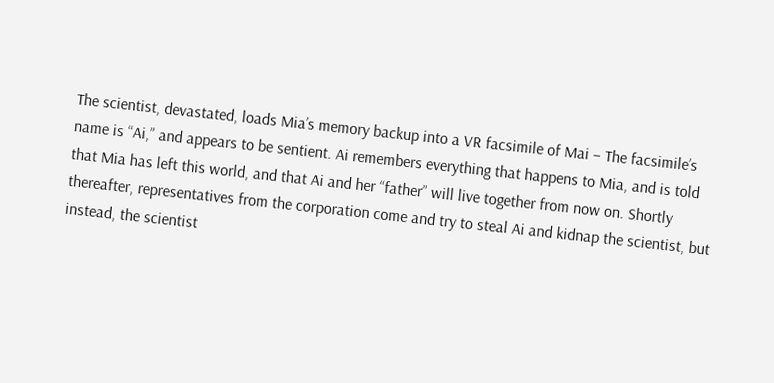The scientist, devastated, loads Mia’s memory backup into a VR facsimile of Mai – The facsimile’s name is “Ai,” and appears to be sentient. Ai remembers everything that happens to Mia, and is told that Mia has left this world, and that Ai and her “father” will live together from now on. Shortly thereafter, representatives from the corporation come and try to steal Ai and kidnap the scientist, but instead, the scientist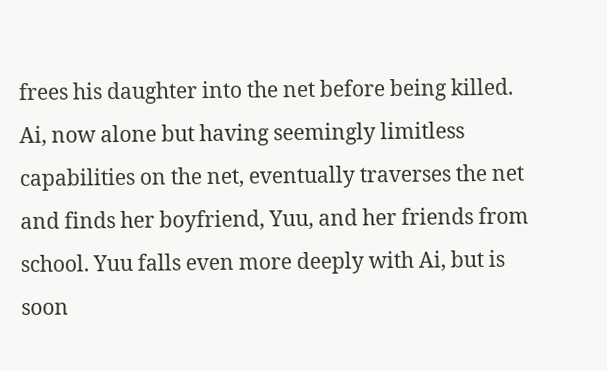frees his daughter into the net before being killed. Ai, now alone but having seemingly limitless capabilities on the net, eventually traverses the net and finds her boyfriend, Yuu, and her friends from school. Yuu falls even more deeply with Ai, but is soon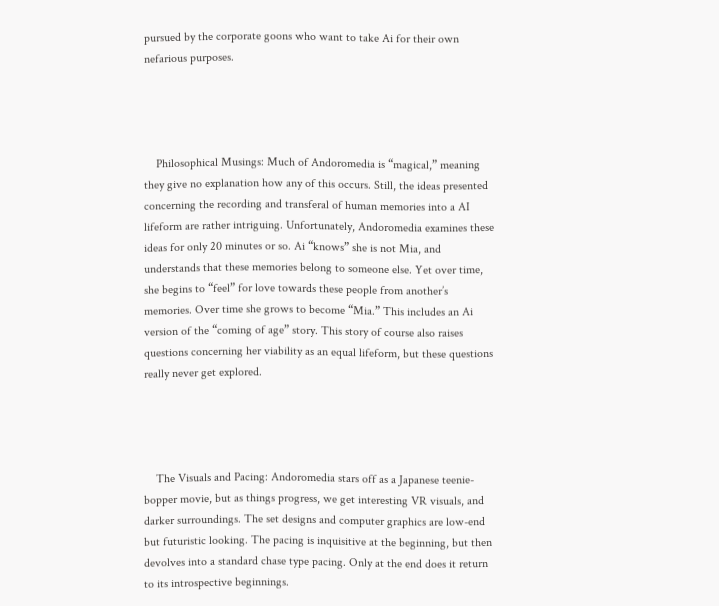pursued by the corporate goons who want to take Ai for their own nefarious purposes.




    Philosophical Musings: Much of Andoromedia is “magical,” meaning they give no explanation how any of this occurs. Still, the ideas presented concerning the recording and transferal of human memories into a AI lifeform are rather intriguing. Unfortunately, Andoromedia examines these ideas for only 20 minutes or so. Ai “knows” she is not Mia, and understands that these memories belong to someone else. Yet over time, she begins to “feel” for love towards these people from another’s memories. Over time she grows to become “Mia.” This includes an Ai version of the “coming of age” story. This story of course also raises questions concerning her viability as an equal lifeform, but these questions really never get explored.




    The Visuals and Pacing: Andoromedia stars off as a Japanese teenie-bopper movie, but as things progress, we get interesting VR visuals, and darker surroundings. The set designs and computer graphics are low-end but futuristic looking. The pacing is inquisitive at the beginning, but then devolves into a standard chase type pacing. Only at the end does it return to its introspective beginnings.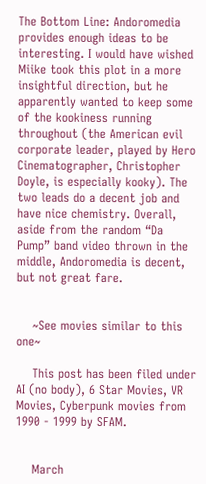The Bottom Line: Andoromedia provides enough ideas to be interesting. I would have wished Miike took this plot in a more insightful direction, but he apparently wanted to keep some of the kookiness running throughout (the American evil corporate leader, played by Hero Cinematographer, Christopher Doyle, is especially kooky). The two leads do a decent job and have nice chemistry. Overall, aside from the random “Da Pump” band video thrown in the middle, Andoromedia is decent, but not great fare.


    ~See movies similar to this one~

    This post has been filed under AI (no body), 6 Star Movies, VR Movies, Cyberpunk movies from 1990 - 1999 by SFAM.


    March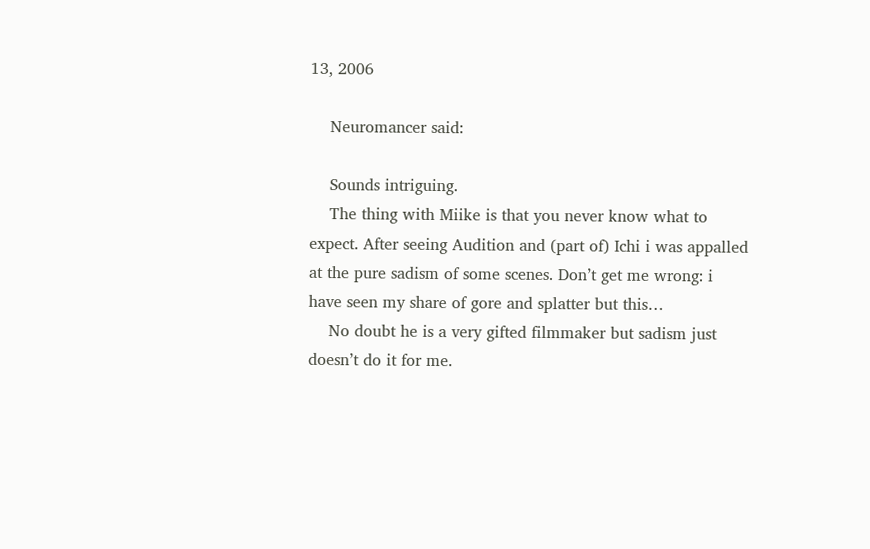13, 2006

    Neuromancer said:

    Sounds intriguing.
    The thing with Miike is that you never know what to expect. After seeing Audition and (part of) Ichi i was appalled at the pure sadism of some scenes. Don’t get me wrong: i have seen my share of gore and splatter but this…
    No doubt he is a very gifted filmmaker but sadism just doesn’t do it for me.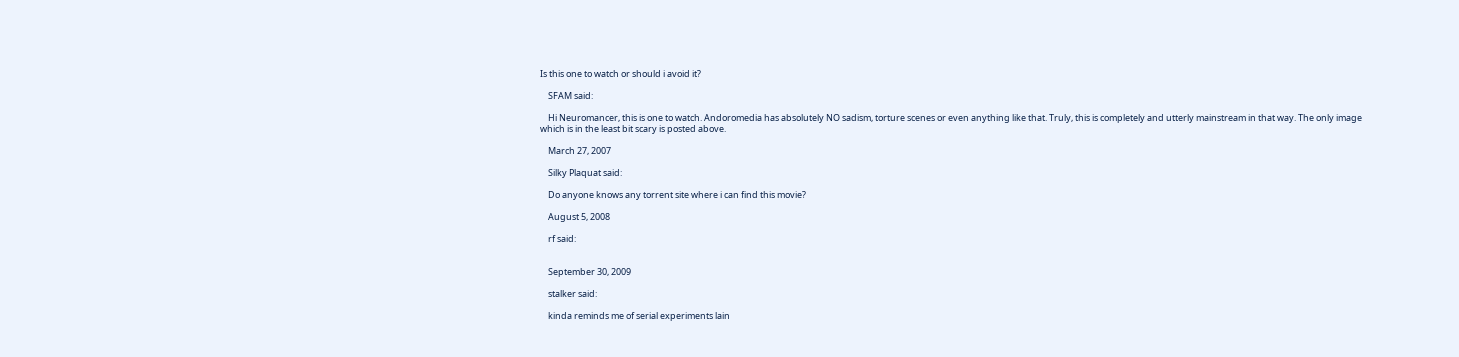Is this one to watch or should i avoid it?

    SFAM said:

    Hi Neuromancer, this is one to watch. Andoromedia has absolutely NO sadism, torture scenes or even anything like that. Truly, this is completely and utterly mainstream in that way. The only image which is in the least bit scary is posted above.

    March 27, 2007

    Silky Plaquat said:

    Do anyone knows any torrent site where i can find this movie?

    August 5, 2008

    rf said:


    September 30, 2009

    stalker said:

    kinda reminds me of serial experiments lain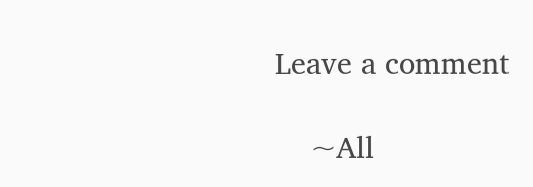Leave a comment

    ~All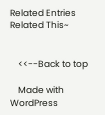Related Entries Related This~


    <<--Back to top

    Made with WordPress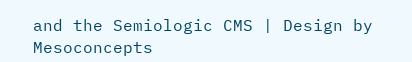and the Semiologic CMS | Design by Mesoconcepts